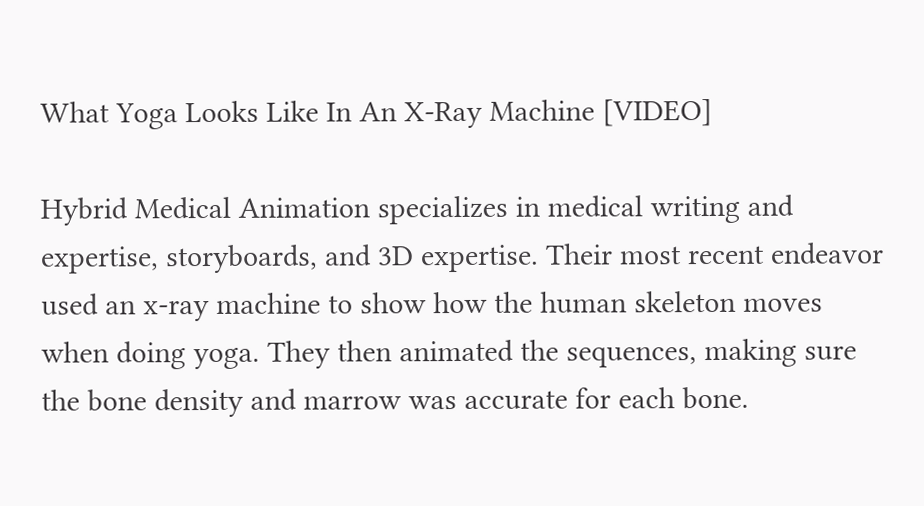What Yoga Looks Like In An X-Ray Machine [VIDEO]

Hybrid Medical Animation specializes in medical writing and expertise, storyboards, and 3D expertise. Their most recent endeavor used an x-ray machine to show how the human skeleton moves when doing yoga. They then animated the sequences, making sure the bone density and marrow was accurate for each bone.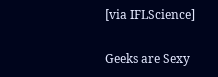[via IFLScience]

Geeks are Sexy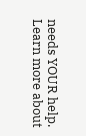needs YOUR help. Learn more about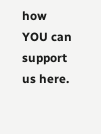how YOU can support us here.